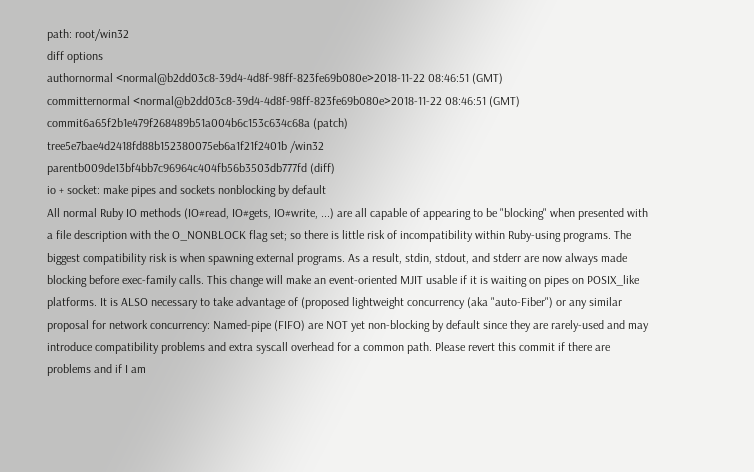path: root/win32
diff options
authornormal <normal@b2dd03c8-39d4-4d8f-98ff-823fe69b080e>2018-11-22 08:46:51 (GMT)
committernormal <normal@b2dd03c8-39d4-4d8f-98ff-823fe69b080e>2018-11-22 08:46:51 (GMT)
commit6a65f2b1e479f268489b51a004b6c153c634c68a (patch)
tree5e7bae4d2418fd88b152380075eb6a1f21f2401b /win32
parentb009de13bf4bb7c96964c404fb56b3503db777fd (diff)
io + socket: make pipes and sockets nonblocking by default
All normal Ruby IO methods (IO#read, IO#gets, IO#write, ...) are all capable of appearing to be "blocking" when presented with a file description with the O_NONBLOCK flag set; so there is little risk of incompatibility within Ruby-using programs. The biggest compatibility risk is when spawning external programs. As a result, stdin, stdout, and stderr are now always made blocking before exec-family calls. This change will make an event-oriented MJIT usable if it is waiting on pipes on POSIX_like platforms. It is ALSO necessary to take advantage of (proposed lightweight concurrency (aka "auto-Fiber") or any similar proposal for network concurrency: Named-pipe (FIFO) are NOT yet non-blocking by default since they are rarely-used and may introduce compatibility problems and extra syscall overhead for a common path. Please revert this commit if there are problems and if I am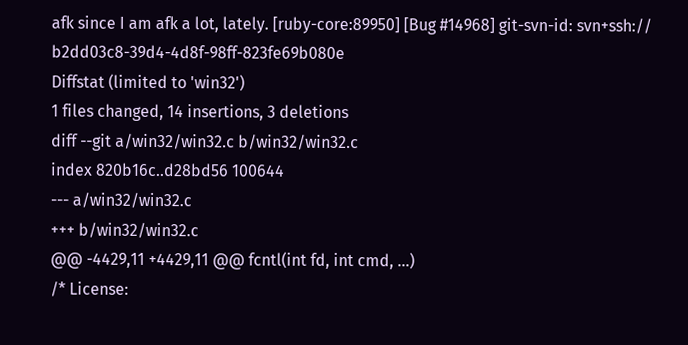afk since I am afk a lot, lately. [ruby-core:89950] [Bug #14968] git-svn-id: svn+ssh:// b2dd03c8-39d4-4d8f-98ff-823fe69b080e
Diffstat (limited to 'win32')
1 files changed, 14 insertions, 3 deletions
diff --git a/win32/win32.c b/win32/win32.c
index 820b16c..d28bd56 100644
--- a/win32/win32.c
+++ b/win32/win32.c
@@ -4429,11 +4429,11 @@ fcntl(int fd, int cmd, ...)
/* License: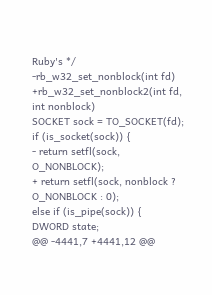Ruby's */
-rb_w32_set_nonblock(int fd)
+rb_w32_set_nonblock2(int fd, int nonblock)
SOCKET sock = TO_SOCKET(fd);
if (is_socket(sock)) {
- return setfl(sock, O_NONBLOCK);
+ return setfl(sock, nonblock ? O_NONBLOCK : 0);
else if (is_pipe(sock)) {
DWORD state;
@@ -4441,7 +4441,12 @@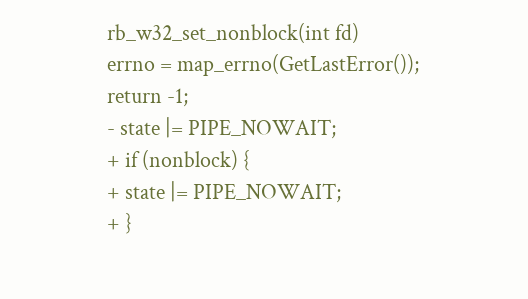rb_w32_set_nonblock(int fd)
errno = map_errno(GetLastError());
return -1;
- state |= PIPE_NOWAIT;
+ if (nonblock) {
+ state |= PIPE_NOWAIT;
+ }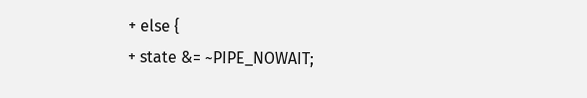+ else {
+ state &= ~PIPE_NOWAIT;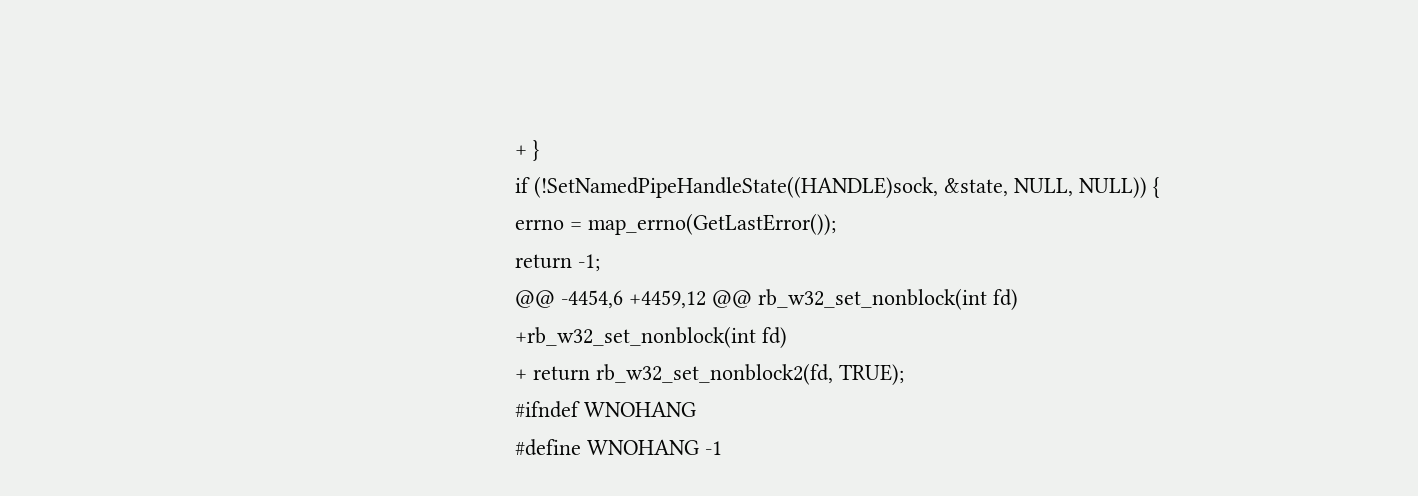+ }
if (!SetNamedPipeHandleState((HANDLE)sock, &state, NULL, NULL)) {
errno = map_errno(GetLastError());
return -1;
@@ -4454,6 +4459,12 @@ rb_w32_set_nonblock(int fd)
+rb_w32_set_nonblock(int fd)
+ return rb_w32_set_nonblock2(fd, TRUE);
#ifndef WNOHANG
#define WNOHANG -1